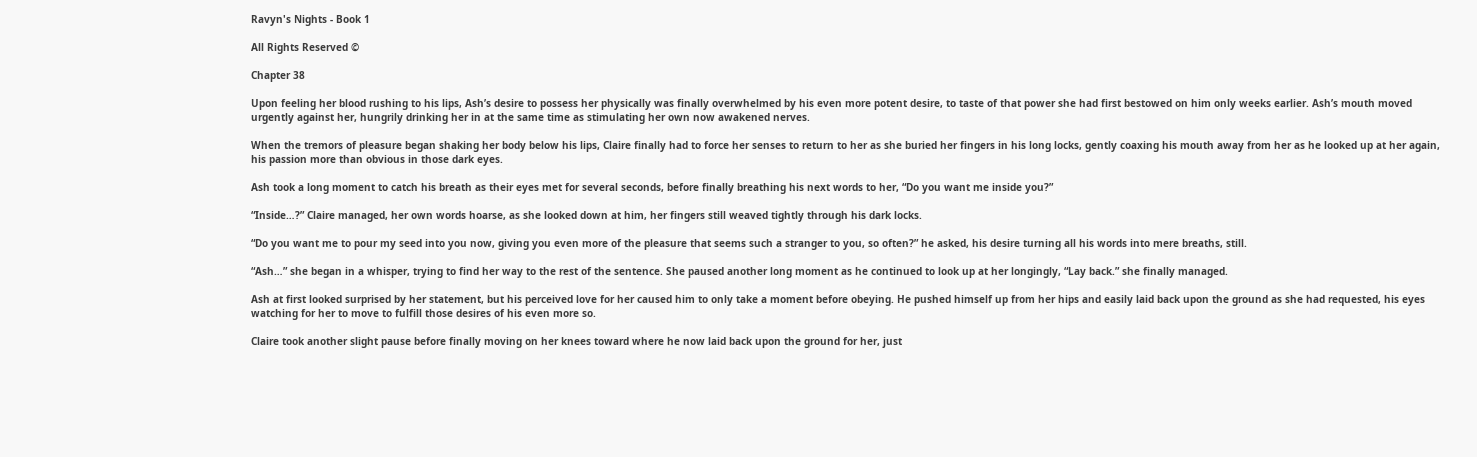Ravyn's Nights - Book 1

All Rights Reserved ©

Chapter 38

Upon feeling her blood rushing to his lips, Ash’s desire to possess her physically was finally overwhelmed by his even more potent desire, to taste of that power she had first bestowed on him only weeks earlier. Ash’s mouth moved urgently against her, hungrily drinking her in at the same time as stimulating her own now awakened nerves.

When the tremors of pleasure began shaking her body below his lips, Claire finally had to force her senses to return to her as she buried her fingers in his long locks, gently coaxing his mouth away from her as he looked up at her again, his passion more than obvious in those dark eyes.

Ash took a long moment to catch his breath as their eyes met for several seconds, before finally breathing his next words to her, “Do you want me inside you?”

“Inside…?” Claire managed, her own words hoarse, as she looked down at him, her fingers still weaved tightly through his dark locks.

“Do you want me to pour my seed into you now, giving you even more of the pleasure that seems such a stranger to you, so often?” he asked, his desire turning all his words into mere breaths, still.

“Ash…” she began in a whisper, trying to find her way to the rest of the sentence. She paused another long moment as he continued to look up at her longingly, “Lay back.” she finally managed.

Ash at first looked surprised by her statement, but his perceived love for her caused him to only take a moment before obeying. He pushed himself up from her hips and easily laid back upon the ground as she had requested, his eyes watching for her to move to fulfill those desires of his even more so.

Claire took another slight pause before finally moving on her knees toward where he now laid back upon the ground for her, just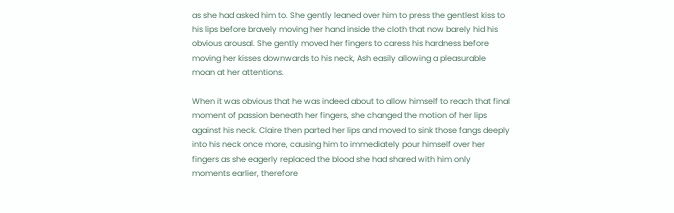as she had asked him to. She gently leaned over him to press the gentlest kiss to his lips before bravely moving her hand inside the cloth that now barely hid his obvious arousal. She gently moved her fingers to caress his hardness before moving her kisses downwards to his neck, Ash easily allowing a pleasurable moan at her attentions.

When it was obvious that he was indeed about to allow himself to reach that final moment of passion beneath her fingers, she changed the motion of her lips against his neck. Claire then parted her lips and moved to sink those fangs deeply into his neck once more, causing him to immediately pour himself over her fingers as she eagerly replaced the blood she had shared with him only moments earlier, therefore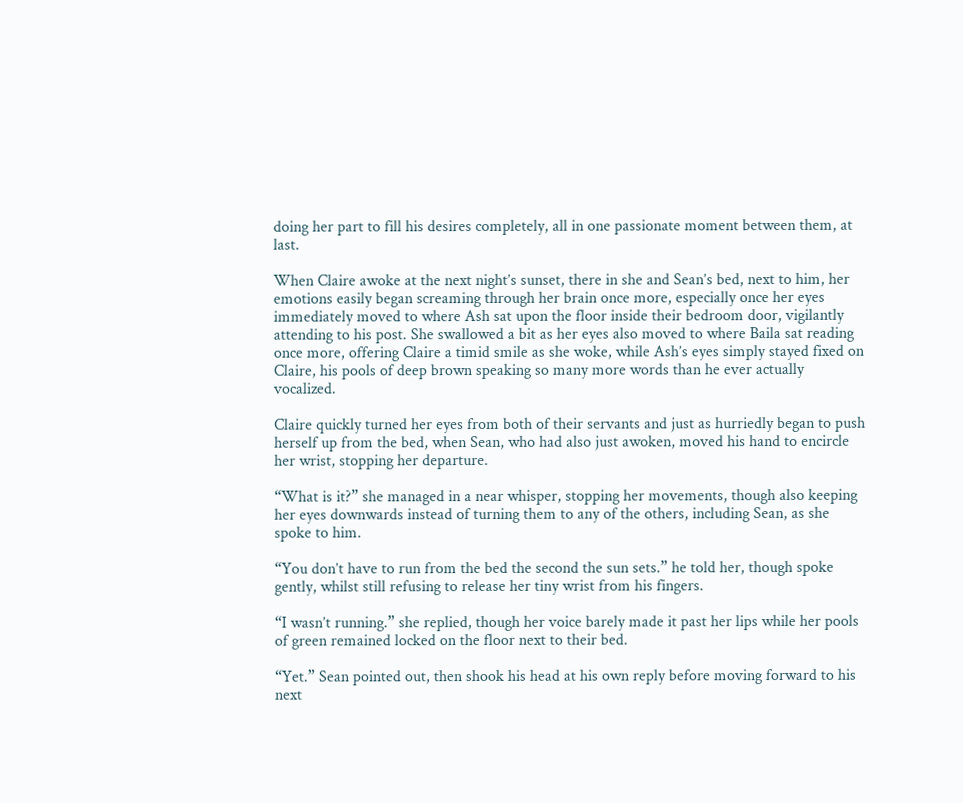doing her part to fill his desires completely, all in one passionate moment between them, at last.

When Claire awoke at the next night’s sunset, there in she and Sean’s bed, next to him, her emotions easily began screaming through her brain once more, especially once her eyes immediately moved to where Ash sat upon the floor inside their bedroom door, vigilantly attending to his post. She swallowed a bit as her eyes also moved to where Baila sat reading once more, offering Claire a timid smile as she woke, while Ash’s eyes simply stayed fixed on Claire, his pools of deep brown speaking so many more words than he ever actually vocalized.

Claire quickly turned her eyes from both of their servants and just as hurriedly began to push herself up from the bed, when Sean, who had also just awoken, moved his hand to encircle her wrist, stopping her departure.

“What is it?” she managed in a near whisper, stopping her movements, though also keeping her eyes downwards instead of turning them to any of the others, including Sean, as she spoke to him.

“You don’t have to run from the bed the second the sun sets.” he told her, though spoke gently, whilst still refusing to release her tiny wrist from his fingers.

“I wasn’t running.” she replied, though her voice barely made it past her lips while her pools of green remained locked on the floor next to their bed.

“Yet.” Sean pointed out, then shook his head at his own reply before moving forward to his next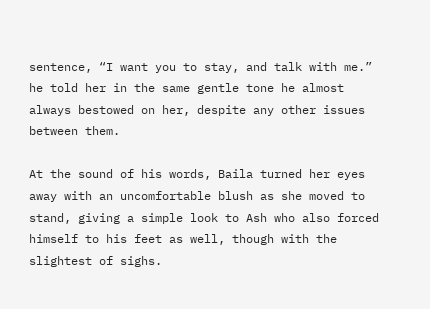sentence, “I want you to stay, and talk with me.” he told her in the same gentle tone he almost always bestowed on her, despite any other issues between them.

At the sound of his words, Baila turned her eyes away with an uncomfortable blush as she moved to stand, giving a simple look to Ash who also forced himself to his feet as well, though with the slightest of sighs.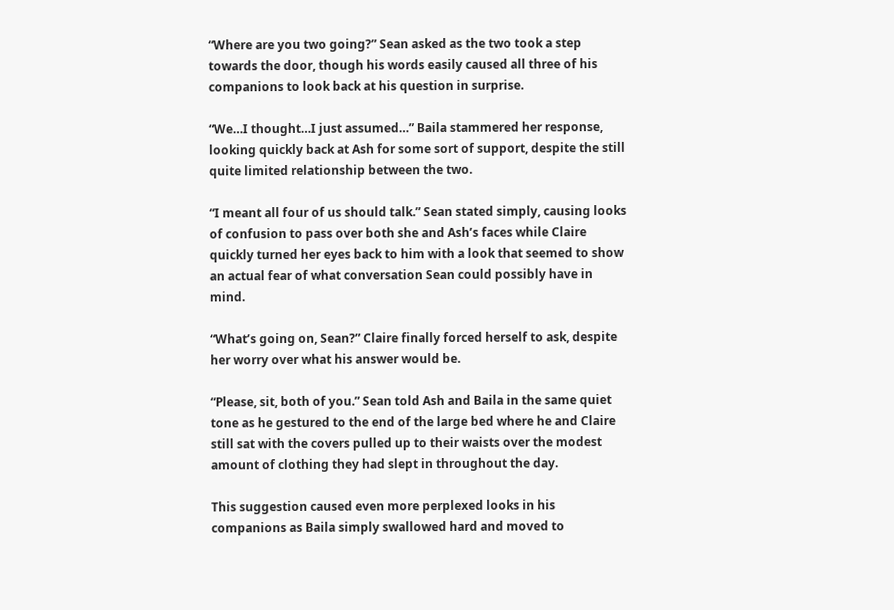“Where are you two going?” Sean asked as the two took a step towards the door, though his words easily caused all three of his companions to look back at his question in surprise.

“We…I thought…I just assumed…” Baila stammered her response, looking quickly back at Ash for some sort of support, despite the still quite limited relationship between the two.

“I meant all four of us should talk.” Sean stated simply, causing looks of confusion to pass over both she and Ash’s faces while Claire quickly turned her eyes back to him with a look that seemed to show an actual fear of what conversation Sean could possibly have in mind.

“What’s going on, Sean?” Claire finally forced herself to ask, despite her worry over what his answer would be.

“Please, sit, both of you.” Sean told Ash and Baila in the same quiet tone as he gestured to the end of the large bed where he and Claire still sat with the covers pulled up to their waists over the modest amount of clothing they had slept in throughout the day.

This suggestion caused even more perplexed looks in his companions as Baila simply swallowed hard and moved to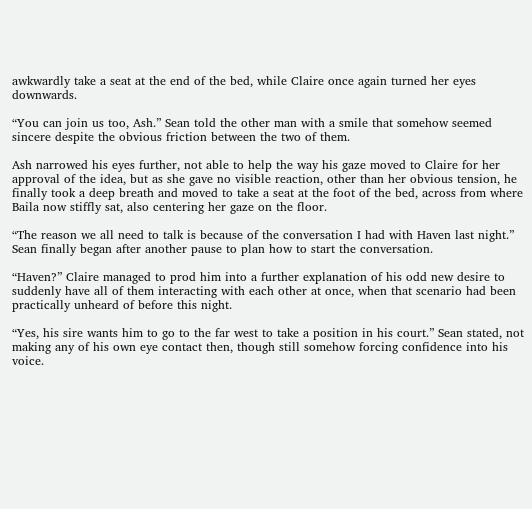awkwardly take a seat at the end of the bed, while Claire once again turned her eyes downwards.

“You can join us too, Ash.” Sean told the other man with a smile that somehow seemed sincere despite the obvious friction between the two of them.

Ash narrowed his eyes further, not able to help the way his gaze moved to Claire for her approval of the idea, but as she gave no visible reaction, other than her obvious tension, he finally took a deep breath and moved to take a seat at the foot of the bed, across from where Baila now stiffly sat, also centering her gaze on the floor.

“The reason we all need to talk is because of the conversation I had with Haven last night.” Sean finally began after another pause to plan how to start the conversation.

“Haven?” Claire managed to prod him into a further explanation of his odd new desire to suddenly have all of them interacting with each other at once, when that scenario had been practically unheard of before this night.

“Yes, his sire wants him to go to the far west to take a position in his court.” Sean stated, not making any of his own eye contact then, though still somehow forcing confidence into his voice.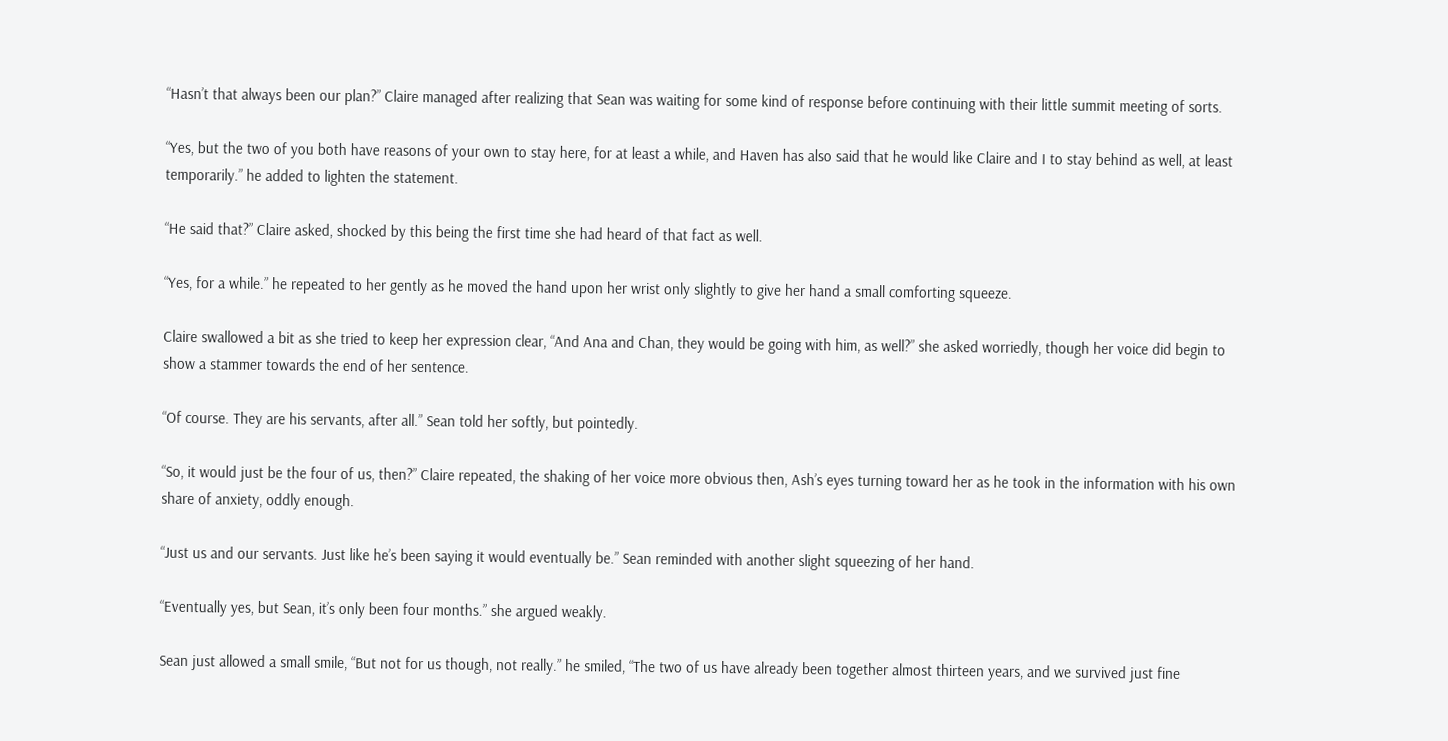“Hasn’t that always been our plan?” Claire managed after realizing that Sean was waiting for some kind of response before continuing with their little summit meeting of sorts.

“Yes, but the two of you both have reasons of your own to stay here, for at least a while, and Haven has also said that he would like Claire and I to stay behind as well, at least temporarily.” he added to lighten the statement.

“He said that?” Claire asked, shocked by this being the first time she had heard of that fact as well.

“Yes, for a while.” he repeated to her gently as he moved the hand upon her wrist only slightly to give her hand a small comforting squeeze.

Claire swallowed a bit as she tried to keep her expression clear, “And Ana and Chan, they would be going with him, as well?” she asked worriedly, though her voice did begin to show a stammer towards the end of her sentence.

“Of course. They are his servants, after all.” Sean told her softly, but pointedly.

“So, it would just be the four of us, then?” Claire repeated, the shaking of her voice more obvious then, Ash’s eyes turning toward her as he took in the information with his own share of anxiety, oddly enough.

“Just us and our servants. Just like he’s been saying it would eventually be.” Sean reminded with another slight squeezing of her hand.

“Eventually yes, but Sean, it’s only been four months.” she argued weakly.

Sean just allowed a small smile, “But not for us though, not really.” he smiled, “The two of us have already been together almost thirteen years, and we survived just fine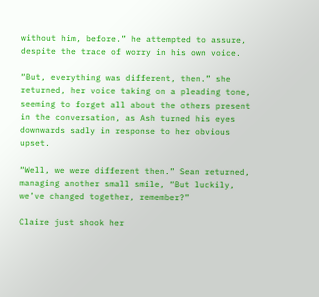without him, before.” he attempted to assure, despite the trace of worry in his own voice.

“But, everything was different, then.” she returned, her voice taking on a pleading tone, seeming to forget all about the others present in the conversation, as Ash turned his eyes downwards sadly in response to her obvious upset.

“Well, we were different then.” Sean returned, managing another small smile, “But luckily, we’ve changed together, remember?”

Claire just shook her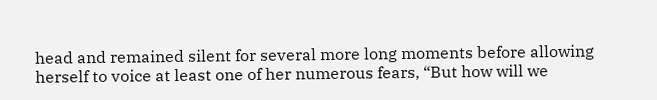head and remained silent for several more long moments before allowing herself to voice at least one of her numerous fears, “But how will we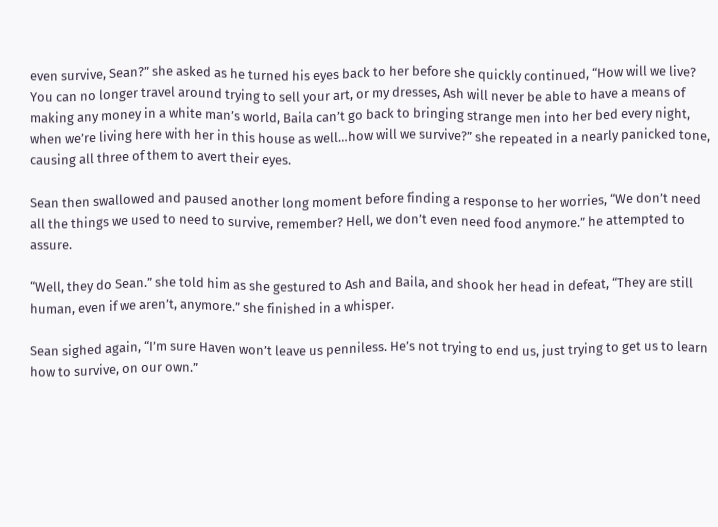even survive, Sean?” she asked as he turned his eyes back to her before she quickly continued, “How will we live? You can no longer travel around trying to sell your art, or my dresses, Ash will never be able to have a means of making any money in a white man’s world, Baila can’t go back to bringing strange men into her bed every night, when we’re living here with her in this house as well…how will we survive?” she repeated in a nearly panicked tone, causing all three of them to avert their eyes.

Sean then swallowed and paused another long moment before finding a response to her worries, “We don’t need all the things we used to need to survive, remember? Hell, we don’t even need food anymore.” he attempted to assure.

“Well, they do Sean.” she told him as she gestured to Ash and Baila, and shook her head in defeat, “They are still human, even if we aren’t, anymore.” she finished in a whisper.

Sean sighed again, “I’m sure Haven won’t leave us penniless. He’s not trying to end us, just trying to get us to learn how to survive, on our own.”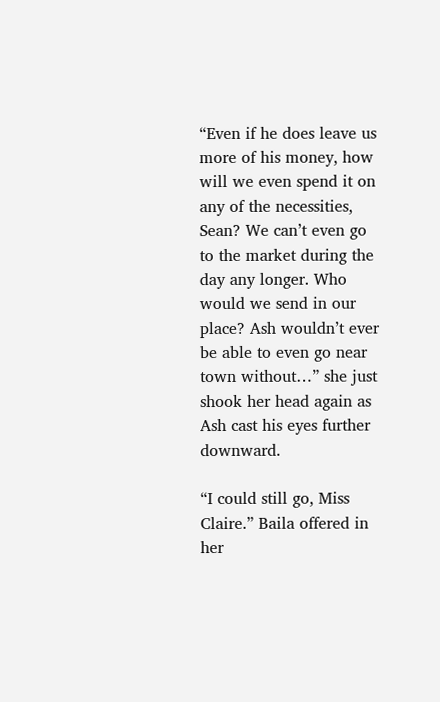“Even if he does leave us more of his money, how will we even spend it on any of the necessities, Sean? We can’t even go to the market during the day any longer. Who would we send in our place? Ash wouldn’t ever be able to even go near town without…” she just shook her head again as Ash cast his eyes further downward.

“I could still go, Miss Claire.” Baila offered in her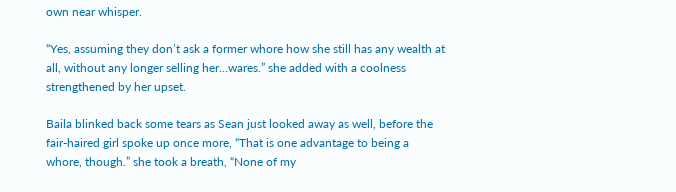own near whisper.

“Yes, assuming they don’t ask a former whore how she still has any wealth at all, without any longer selling her…wares.” she added with a coolness strengthened by her upset.

Baila blinked back some tears as Sean just looked away as well, before the fair-haired girl spoke up once more, “That is one advantage to being a whore, though.” she took a breath, “None of my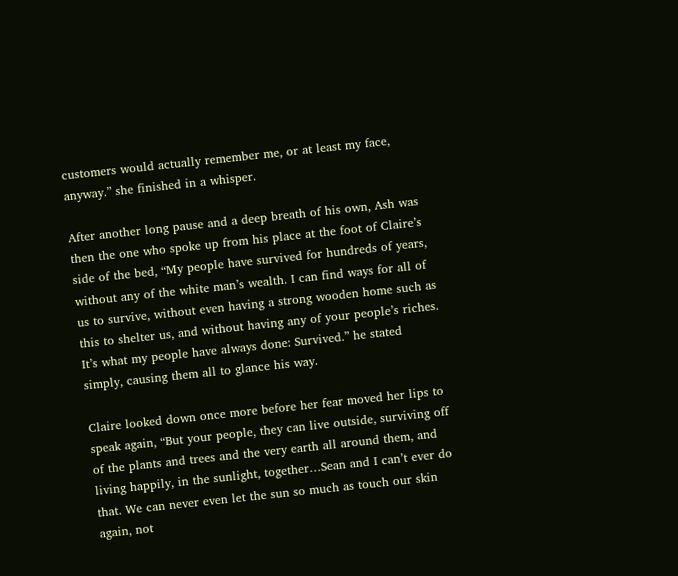customers would actually remember me, or at least my face, anyway.” she finished in a whisper.

After another long pause and a deep breath of his own, Ash was then the one who spoke up from his place at the foot of Claire’s side of the bed, “My people have survived for hundreds of years, without any of the white man’s wealth. I can find ways for all of us to survive, without even having a strong wooden home such as this to shelter us, and without having any of your people’s riches. It’s what my people have always done: Survived.” he stated simply, causing them all to glance his way.

Claire looked down once more before her fear moved her lips to speak again, “But your people, they can live outside, surviving off of the plants and trees and the very earth all around them, and living happily, in the sunlight, together…Sean and I can’t ever do that. We can never even let the sun so much as touch our skin again, not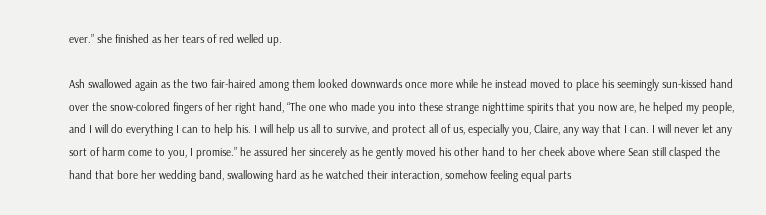ever.” she finished as her tears of red welled up.

Ash swallowed again as the two fair-haired among them looked downwards once more while he instead moved to place his seemingly sun-kissed hand over the snow-colored fingers of her right hand, “The one who made you into these strange nighttime spirits that you now are, he helped my people, and I will do everything I can to help his. I will help us all to survive, and protect all of us, especially you, Claire, any way that I can. I will never let any sort of harm come to you, I promise.” he assured her sincerely as he gently moved his other hand to her cheek above where Sean still clasped the hand that bore her wedding band, swallowing hard as he watched their interaction, somehow feeling equal parts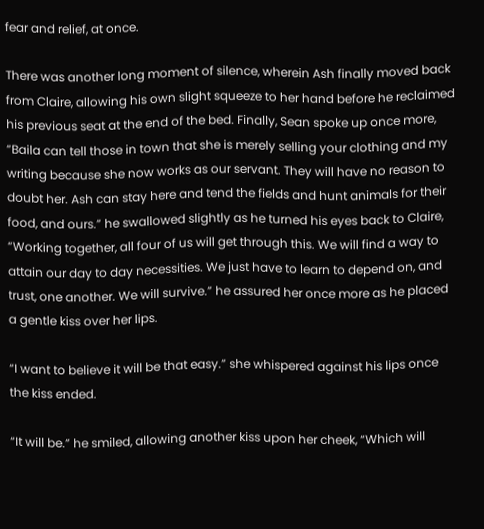fear and relief, at once.

There was another long moment of silence, wherein Ash finally moved back from Claire, allowing his own slight squeeze to her hand before he reclaimed his previous seat at the end of the bed. Finally, Sean spoke up once more, “Baila can tell those in town that she is merely selling your clothing and my writing because she now works as our servant. They will have no reason to doubt her. Ash can stay here and tend the fields and hunt animals for their food, and ours.” he swallowed slightly as he turned his eyes back to Claire, “Working together, all four of us will get through this. We will find a way to attain our day to day necessities. We just have to learn to depend on, and trust, one another. We will survive.” he assured her once more as he placed a gentle kiss over her lips.

“I want to believe it will be that easy.” she whispered against his lips once the kiss ended.

“It will be.” he smiled, allowing another kiss upon her cheek, “Which will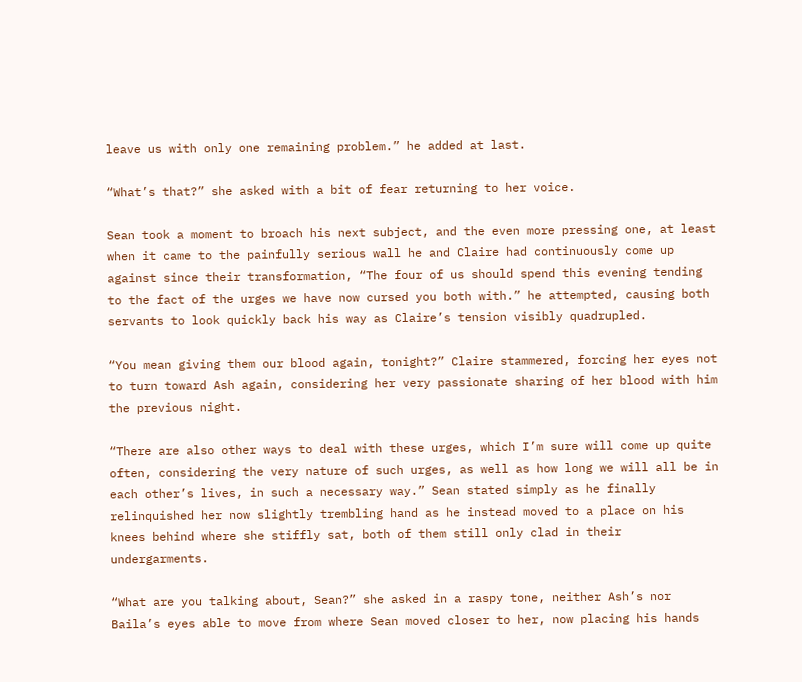leave us with only one remaining problem.” he added at last.

“What’s that?” she asked with a bit of fear returning to her voice.

Sean took a moment to broach his next subject, and the even more pressing one, at least when it came to the painfully serious wall he and Claire had continuously come up against since their transformation, “The four of us should spend this evening tending to the fact of the urges we have now cursed you both with.” he attempted, causing both servants to look quickly back his way as Claire’s tension visibly quadrupled.

“You mean giving them our blood again, tonight?” Claire stammered, forcing her eyes not to turn toward Ash again, considering her very passionate sharing of her blood with him the previous night.

“There are also other ways to deal with these urges, which I’m sure will come up quite often, considering the very nature of such urges, as well as how long we will all be in each other’s lives, in such a necessary way.” Sean stated simply as he finally relinquished her now slightly trembling hand as he instead moved to a place on his knees behind where she stiffly sat, both of them still only clad in their undergarments.

“What are you talking about, Sean?” she asked in a raspy tone, neither Ash’s nor Baila’s eyes able to move from where Sean moved closer to her, now placing his hands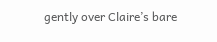gently over Claire’s bare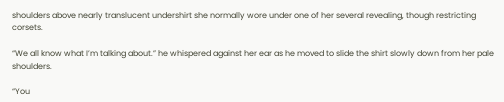shoulders above nearly translucent undershirt she normally wore under one of her several revealing, though restricting corsets.

“We all know what I’m talking about.” he whispered against her ear as he moved to slide the shirt slowly down from her pale shoulders.

“You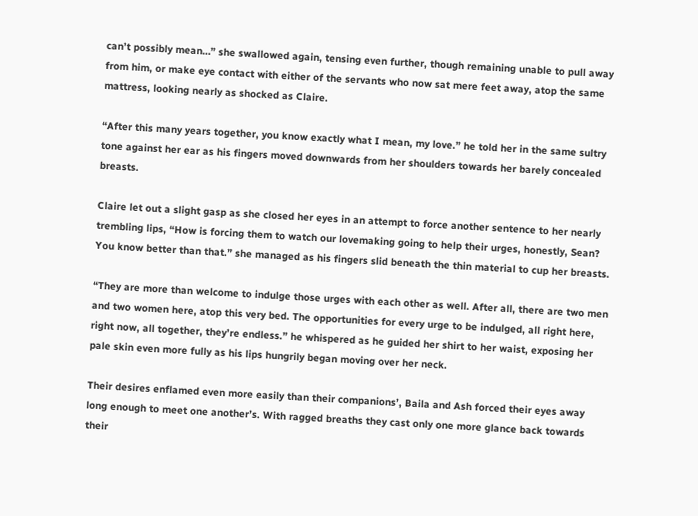can’t possibly mean…” she swallowed again, tensing even further, though remaining unable to pull away from him, or make eye contact with either of the servants who now sat mere feet away, atop the same mattress, looking nearly as shocked as Claire.

“After this many years together, you know exactly what I mean, my love.” he told her in the same sultry tone against her ear as his fingers moved downwards from her shoulders towards her barely concealed breasts.

Claire let out a slight gasp as she closed her eyes in an attempt to force another sentence to her nearly trembling lips, “How is forcing them to watch our lovemaking going to help their urges, honestly, Sean? You know better than that.” she managed as his fingers slid beneath the thin material to cup her breasts.

“They are more than welcome to indulge those urges with each other as well. After all, there are two men and two women here, atop this very bed. The opportunities for every urge to be indulged, all right here, right now, all together, they’re endless.” he whispered as he guided her shirt to her waist, exposing her pale skin even more fully as his lips hungrily began moving over her neck.

Their desires enflamed even more easily than their companions’, Baila and Ash forced their eyes away long enough to meet one another’s. With ragged breaths they cast only one more glance back towards their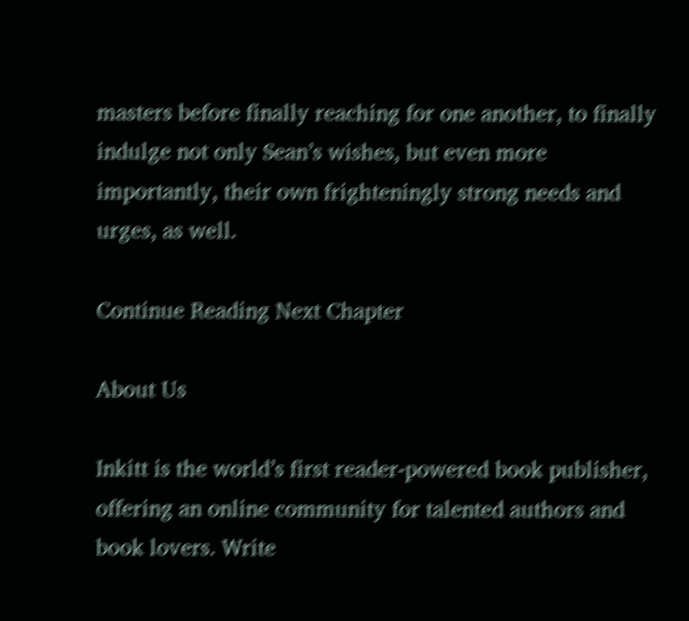masters before finally reaching for one another, to finally indulge not only Sean’s wishes, but even more importantly, their own frighteningly strong needs and urges, as well.

Continue Reading Next Chapter

About Us

Inkitt is the world’s first reader-powered book publisher, offering an online community for talented authors and book lovers. Write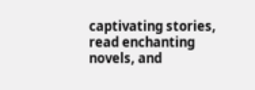captivating stories, read enchanting novels, and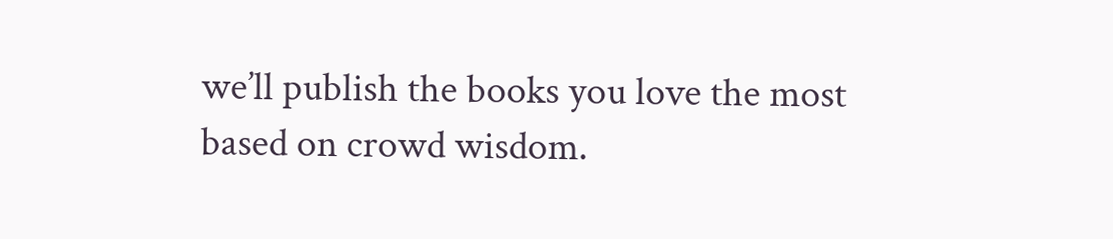we’ll publish the books you love the most based on crowd wisdom.